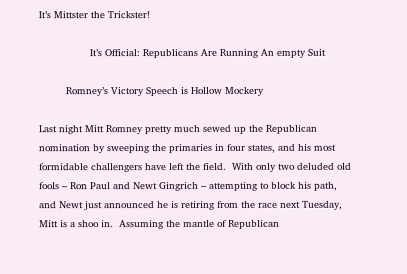It’s Mittster the Trickster!

                 It’s Official: Republicans Are Running An empty Suit

         Romney’s Victory Speech is Hollow Mockery

Last night Mitt Romney pretty much sewed up the Republican nomination by sweeping the primaries in four states, and his most formidable challengers have left the field.  With only two deluded old fools – Ron Paul and Newt Gingrich – attempting to block his path, and Newt just announced he is retiring from the race next Tuesday,  Mitt is a shoo in.  Assuming the mantle of Republican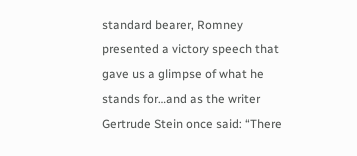standard bearer, Romney presented a victory speech that gave us a glimpse of what he stands for…and as the writer Gertrude Stein once said: “There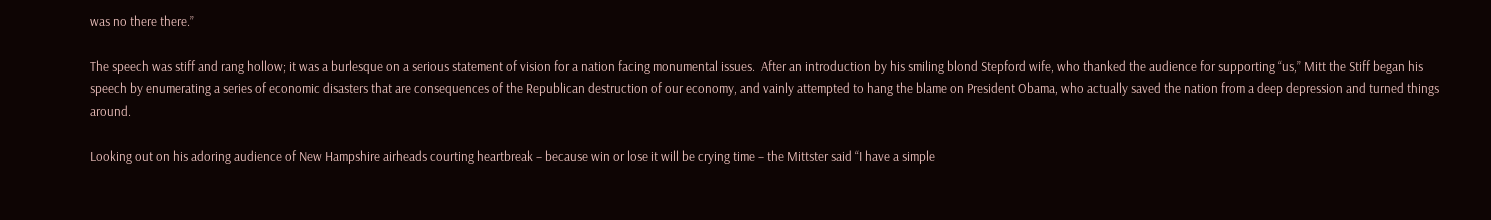was no there there.”

The speech was stiff and rang hollow; it was a burlesque on a serious statement of vision for a nation facing monumental issues.  After an introduction by his smiling blond Stepford wife, who thanked the audience for supporting “us,” Mitt the Stiff began his speech by enumerating a series of economic disasters that are consequences of the Republican destruction of our economy, and vainly attempted to hang the blame on President Obama, who actually saved the nation from a deep depression and turned things around.

Looking out on his adoring audience of New Hampshire airheads courting heartbreak – because win or lose it will be crying time – the Mittster said “I have a simple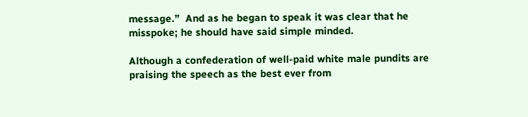message.”  And as he began to speak it was clear that he misspoke; he should have said simple minded.

Although a confederation of well-paid white male pundits are praising the speech as the best ever from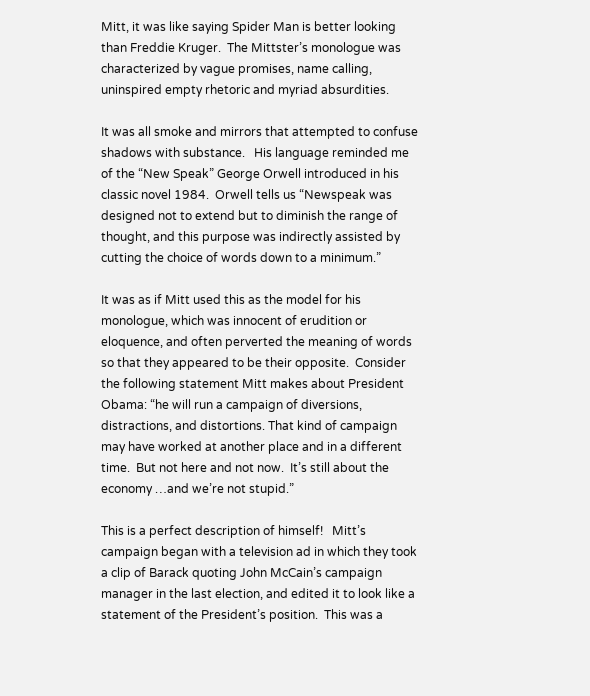Mitt, it was like saying Spider Man is better looking than Freddie Kruger.  The Mittster’s monologue was characterized by vague promises, name calling, uninspired empty rhetoric and myriad absurdities.

It was all smoke and mirrors that attempted to confuse shadows with substance.   His language reminded me of the “New Speak” George Orwell introduced in his classic novel 1984.  Orwell tells us “Newspeak was designed not to extend but to diminish the range of thought, and this purpose was indirectly assisted by cutting the choice of words down to a minimum.”

It was as if Mitt used this as the model for his monologue, which was innocent of erudition or eloquence, and often perverted the meaning of words so that they appeared to be their opposite.  Consider the following statement Mitt makes about President Obama: “he will run a campaign of diversions, distractions, and distortions. That kind of campaign may have worked at another place and in a different time.  But not here and not now.  It’s still about the economy …and we’re not stupid.”

This is a perfect description of himself!   Mitt’s campaign began with a television ad in which they took a clip of Barack quoting John McCain’s campaign manager in the last election, and edited it to look like a statement of the President’s position.  This was a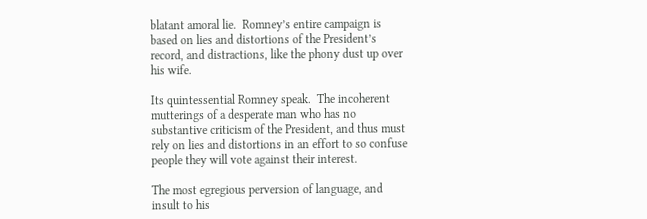blatant amoral lie.  Romney’s entire campaign is based on lies and distortions of the President’s record, and distractions, like the phony dust up over his wife.

Its quintessential Romney speak.  The incoherent mutterings of a desperate man who has no substantive criticism of the President, and thus must rely on lies and distortions in an effort to so confuse people they will vote against their interest.

The most egregious perversion of language, and insult to his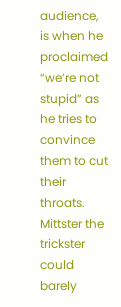audience, is when he proclaimed “we’re not stupid” as he tries to convince them to cut their throats.  Mittster the trickster could barely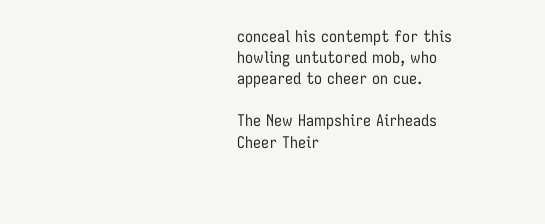conceal his contempt for this howling untutored mob, who appeared to cheer on cue.

The New Hampshire Airheads Cheer Their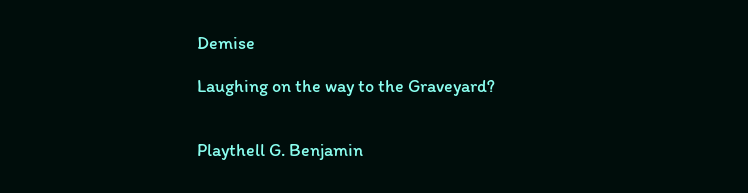Demise

Laughing on the way to the Graveyard?


Playthell G. Benjamin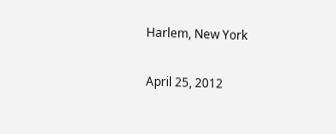Harlem, New York

April 25, 2012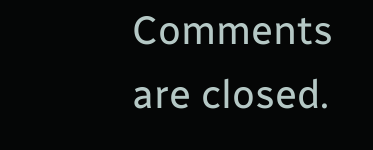Comments are closed.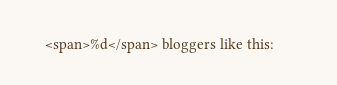<span>%d</span> bloggers like this: